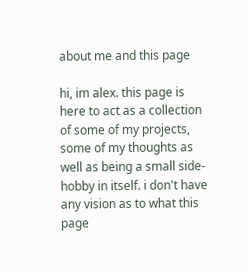about me and this page

hi, im alex. this page is here to act as a collection of some of my projects, some of my thoughts as well as being a small side-hobby in itself. i don't have any vision as to what this page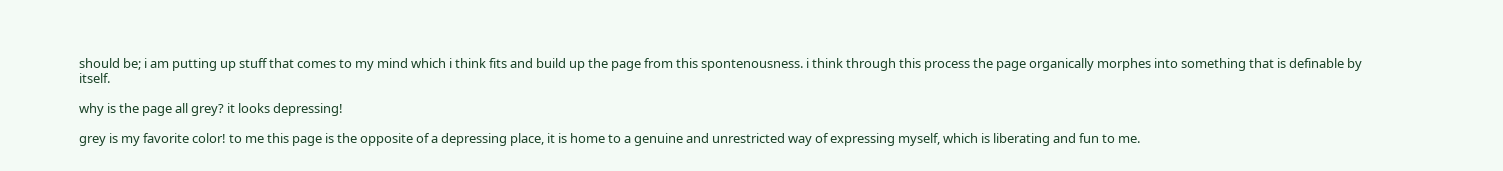should be; i am putting up stuff that comes to my mind which i think fits and build up the page from this spontenousness. i think through this process the page organically morphes into something that is definable by itself.

why is the page all grey? it looks depressing!

grey is my favorite color! to me this page is the opposite of a depressing place, it is home to a genuine and unrestricted way of expressing myself, which is liberating and fun to me.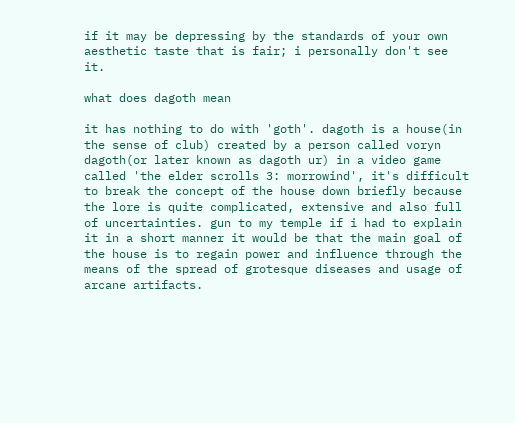if it may be depressing by the standards of your own aesthetic taste that is fair; i personally don't see it.

what does dagoth mean

it has nothing to do with 'goth'. dagoth is a house(in the sense of club) created by a person called voryn dagoth(or later known as dagoth ur) in a video game called 'the elder scrolls 3: morrowind', it's difficult to break the concept of the house down briefly because the lore is quite complicated, extensive and also full of uncertainties. gun to my temple if i had to explain it in a short manner it would be that the main goal of the house is to regain power and influence through the means of the spread of grotesque diseases and usage of arcane artifacts.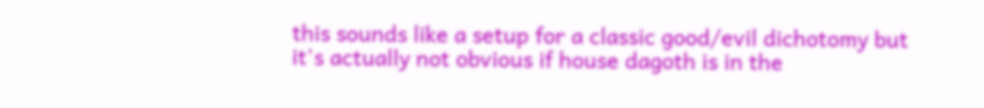this sounds like a setup for a classic good/evil dichotomy but it's actually not obvious if house dagoth is in the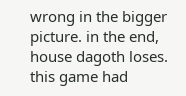wrong in the bigger picture. in the end, house dagoth loses. this game had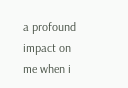a profound impact on me when i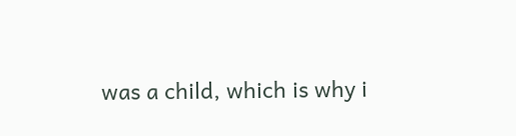was a child, which is why i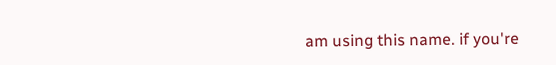am using this name. if you're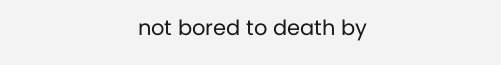not bored to death by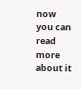now you can read more about it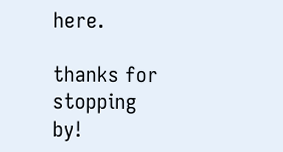here.

thanks for stopping by!